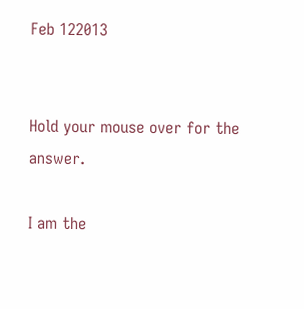Feb 122013


Hold your mouse over for the answer.

I am the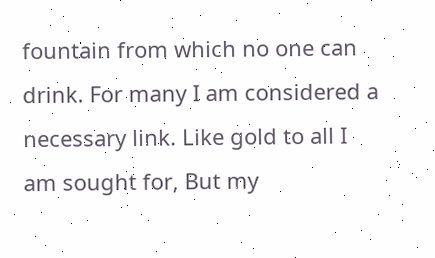fountain from which no one can drink. For many I am considered a necessary link. Like gold to all I am sought for, But my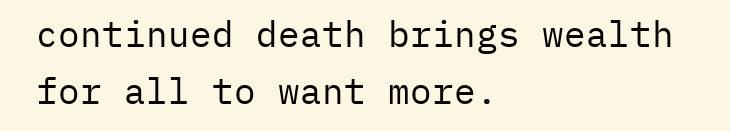continued death brings wealth for all to want more.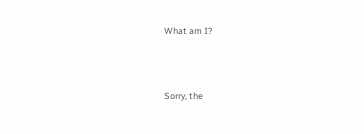What am I?



Sorry, the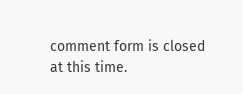comment form is closed at this time.